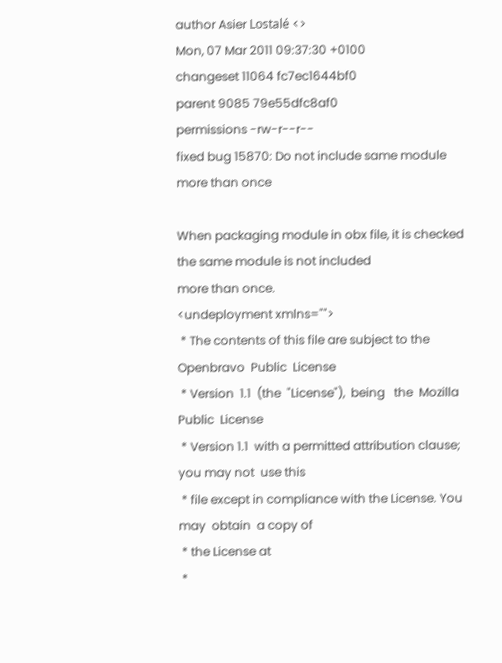author Asier Lostalé <>
Mon, 07 Mar 2011 09:37:30 +0100
changeset 11064 fc7ec1644bf0
parent 9085 79e55dfc8af0
permissions -rw-r--r--
fixed bug 15870: Do not include same module more than once

When packaging module in obx file, it is checked the same module is not included
more than once.
<undeployment xmlns="">
 * The contents of this file are subject to the Openbravo  Public  License
 * Version  1.1  (the  "License"),  being   the  Mozilla   Public  License
 * Version 1.1  with a permitted attribution clause; you may not  use this
 * file except in compliance with the License. You  may  obtain  a copy of
 * the License at
 *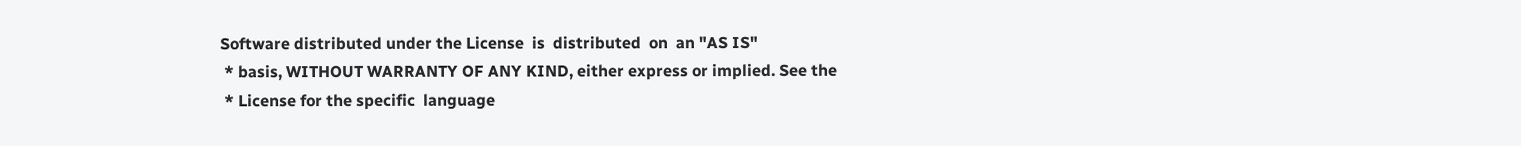Software distributed under the License  is  distributed  on  an "AS IS"
 * basis, WITHOUT WARRANTY OF ANY KIND, either express or implied. See the
 * License for the specific  language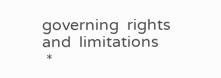governing  rights  and  limitations
 *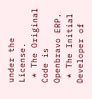under the License.
 * The Original Code is Openbravo ERP.
 * The Initial Developer of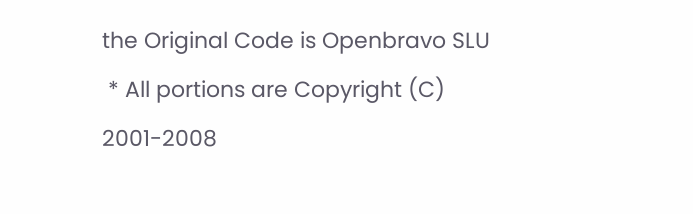the Original Code is Openbravo SLU
 * All portions are Copyright (C) 2001-2008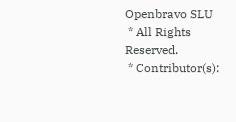Openbravo SLU
 * All Rights Reserved.
 * Contributor(s):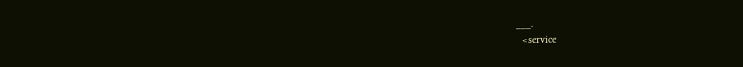___.
  <service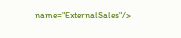name="ExternalSales"/>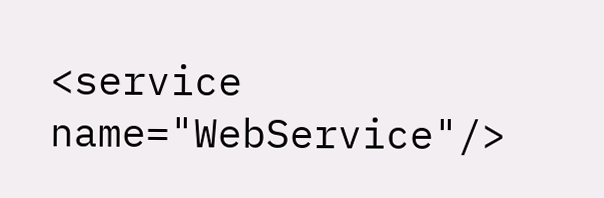<service name="WebService"/>